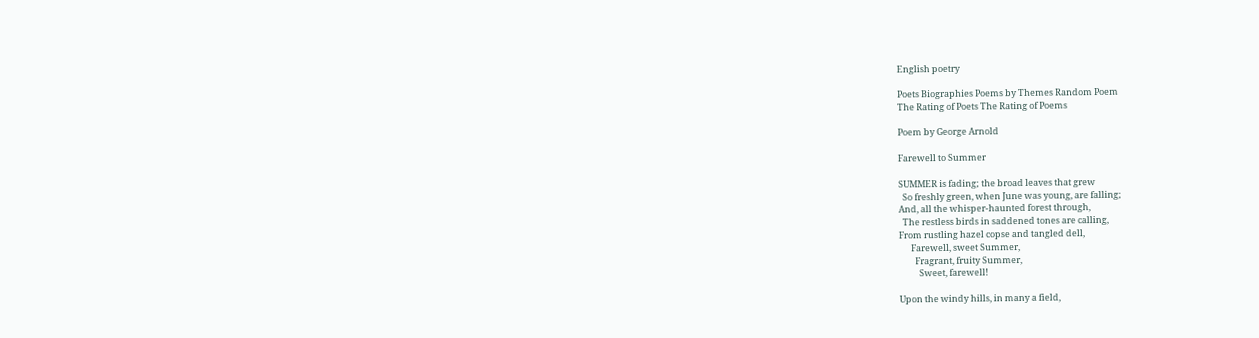English poetry

Poets Biographies Poems by Themes Random Poem
The Rating of Poets The Rating of Poems

Poem by George Arnold

Farewell to Summer

SUMMER is fading; the broad leaves that grew
  So freshly green, when June was young, are falling;
And, all the whisper-haunted forest through,
  The restless birds in saddened tones are calling,
From rustling hazel copse and tangled dell,
      Farewell, sweet Summer,
        Fragrant, fruity Summer,
          Sweet, farewell!

Upon the windy hills, in many a field,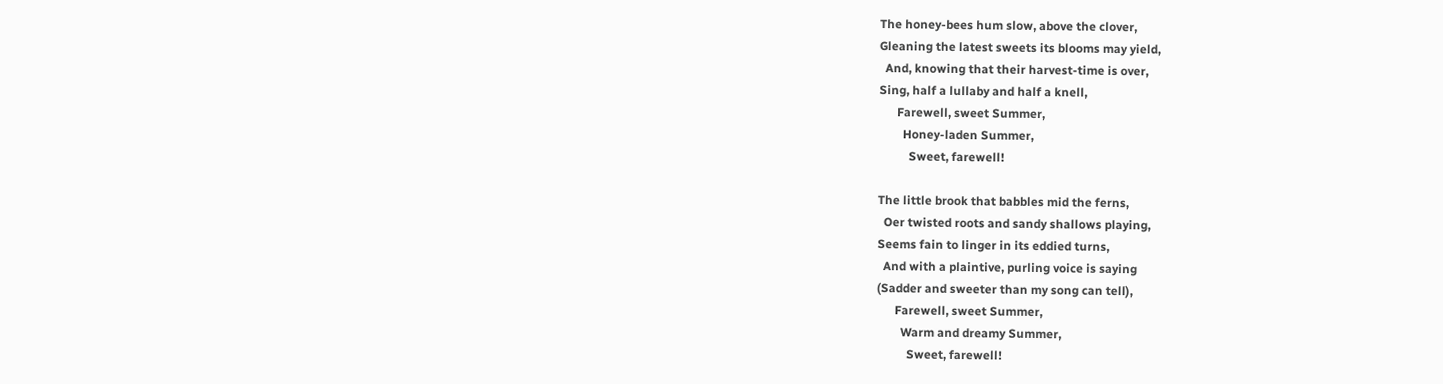The honey-bees hum slow, above the clover,
Gleaning the latest sweets its blooms may yield,
  And, knowing that their harvest-time is over,
Sing, half a lullaby and half a knell,
      Farewell, sweet Summer,
        Honey-laden Summer,
          Sweet, farewell!

The little brook that babbles mid the ferns,
  Oer twisted roots and sandy shallows playing,
Seems fain to linger in its eddied turns,
  And with a plaintive, purling voice is saying
(Sadder and sweeter than my song can tell),
      Farewell, sweet Summer,
        Warm and dreamy Summer,
          Sweet, farewell!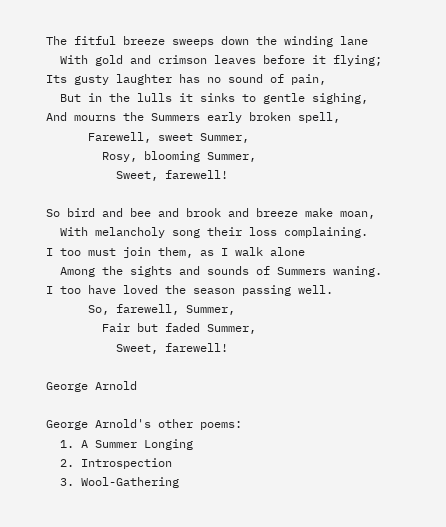The fitful breeze sweeps down the winding lane
  With gold and crimson leaves before it flying;
Its gusty laughter has no sound of pain,
  But in the lulls it sinks to gentle sighing,
And mourns the Summers early broken spell,
      Farewell, sweet Summer,
        Rosy, blooming Summer,
          Sweet, farewell!

So bird and bee and brook and breeze make moan,
  With melancholy song their loss complaining.
I too must join them, as I walk alone
  Among the sights and sounds of Summers waning.
I too have loved the season passing well.
      So, farewell, Summer,
        Fair but faded Summer,
          Sweet, farewell!

George Arnold

George Arnold's other poems:
  1. A Summer Longing
  2. Introspection
  3. Wool-Gathering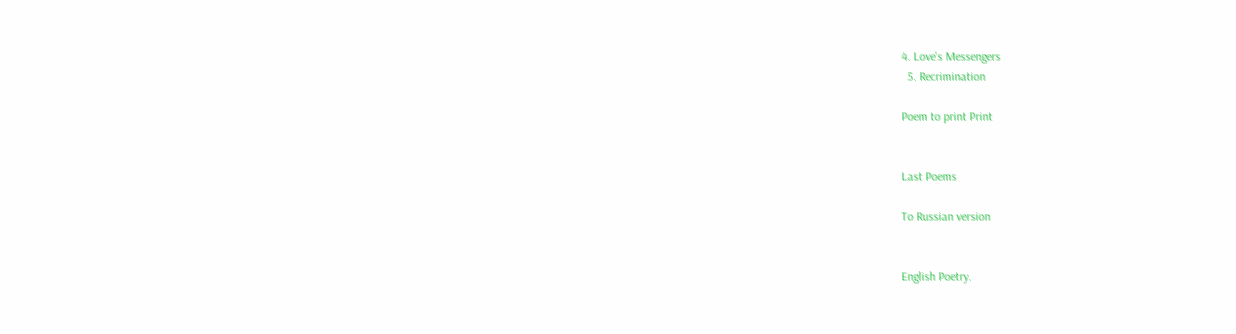4. Love's Messengers
  5. Recrimination

Poem to print Print


Last Poems

To Russian version


English Poetry.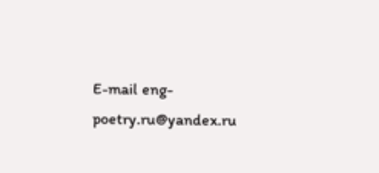E-mail eng-poetry.ru@yandex.ru